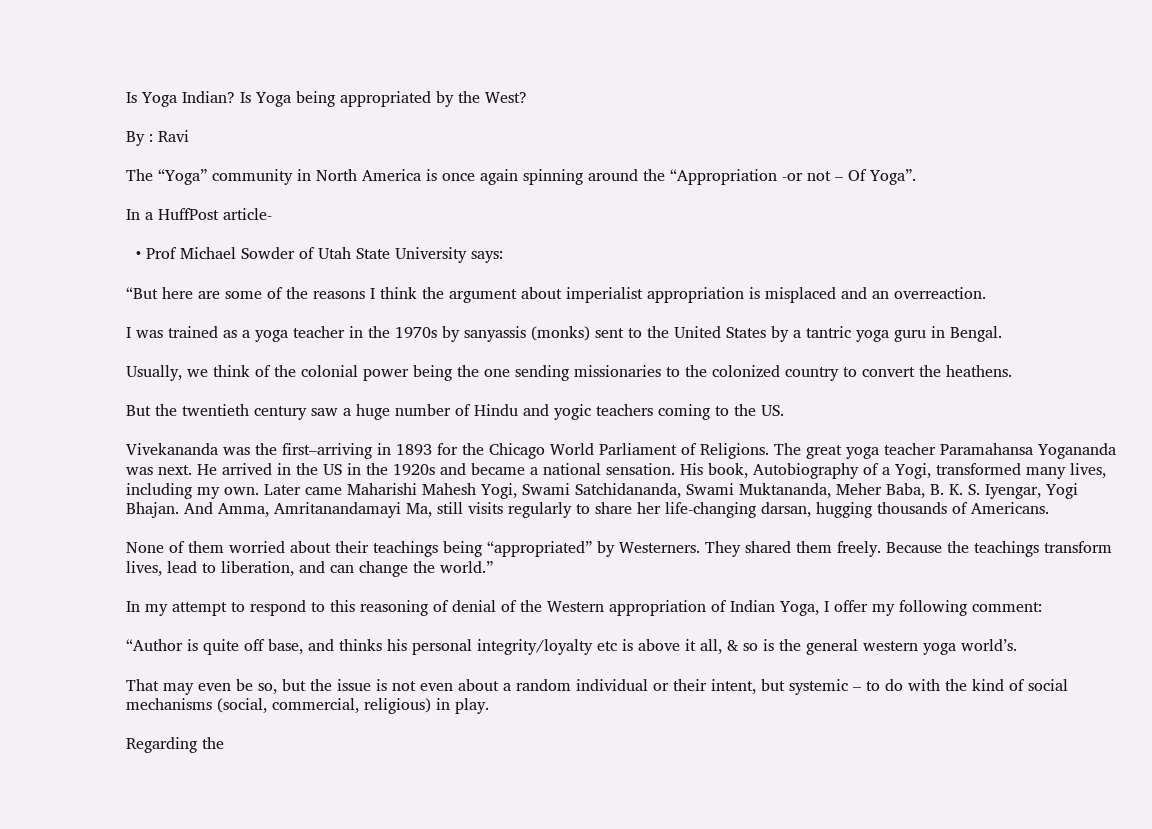Is Yoga Indian? Is Yoga being appropriated by the West?

By : Ravi

The “Yoga” community in North America is once again spinning around the “Appropriation -or not – Of Yoga”.

In a HuffPost article-

  • Prof Michael Sowder of Utah State University says:

“But here are some of the reasons I think the argument about imperialist appropriation is misplaced and an overreaction.

I was trained as a yoga teacher in the 1970s by sanyassis (monks) sent to the United States by a tantric yoga guru in Bengal.

Usually, we think of the colonial power being the one sending missionaries to the colonized country to convert the heathens.

But the twentieth century saw a huge number of Hindu and yogic teachers coming to the US.

Vivekananda was the first–arriving in 1893 for the Chicago World Parliament of Religions. The great yoga teacher Paramahansa Yogananda was next. He arrived in the US in the 1920s and became a national sensation. His book, Autobiography of a Yogi, transformed many lives, including my own. Later came Maharishi Mahesh Yogi, Swami Satchidananda, Swami Muktananda, Meher Baba, B. K. S. Iyengar, Yogi Bhajan. And Amma, Amritanandamayi Ma, still visits regularly to share her life-changing darsan, hugging thousands of Americans.

None of them worried about their teachings being “appropriated” by Westerners. They shared them freely. Because the teachings transform lives, lead to liberation, and can change the world.”

In my attempt to respond to this reasoning of denial of the Western appropriation of Indian Yoga, I offer my following comment:

“Author is quite off base, and thinks his personal integrity/loyalty etc is above it all, & so is the general western yoga world’s.

That may even be so, but the issue is not even about a random individual or their intent, but systemic – to do with the kind of social mechanisms (social, commercial, religious) in play.

Regarding the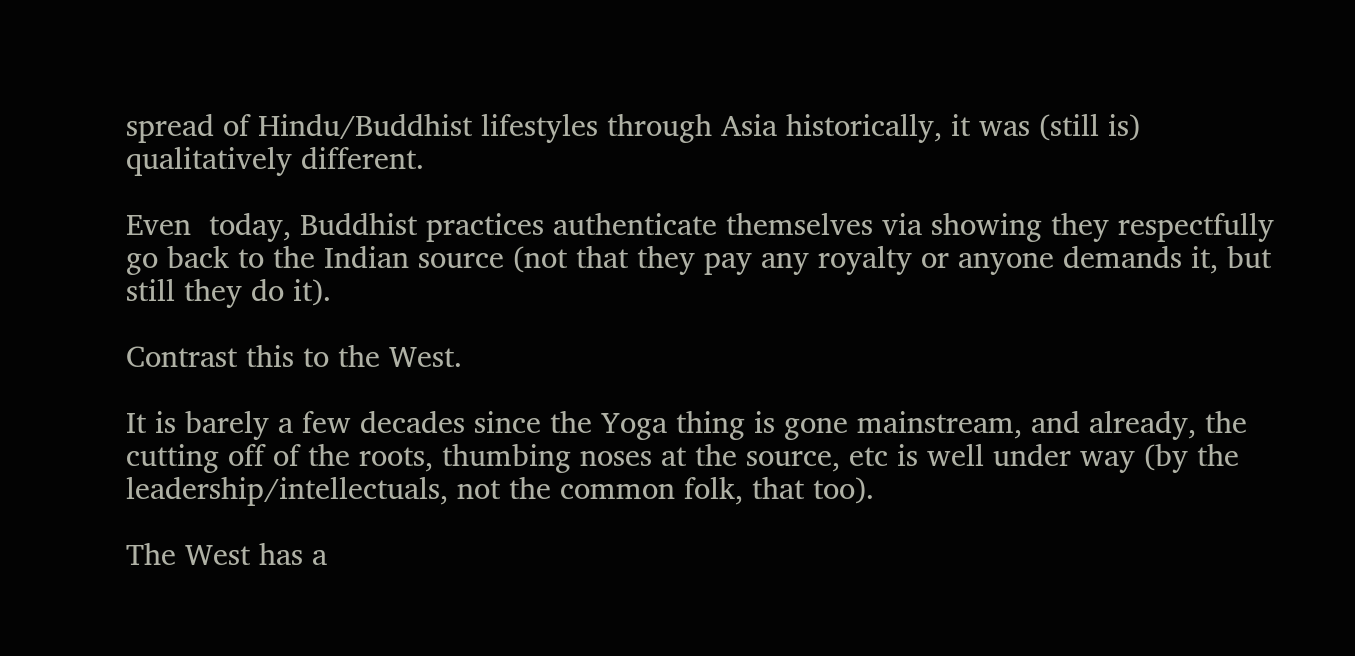spread of Hindu/Buddhist lifestyles through Asia historically, it was (still is) qualitatively different.

Even  today, Buddhist practices authenticate themselves via showing they respectfully go back to the Indian source (not that they pay any royalty or anyone demands it, but still they do it).

Contrast this to the West.

It is barely a few decades since the Yoga thing is gone mainstream, and already, the cutting off of the roots, thumbing noses at the source, etc is well under way (by the leadership/intellectuals, not the common folk, that too).

The West has a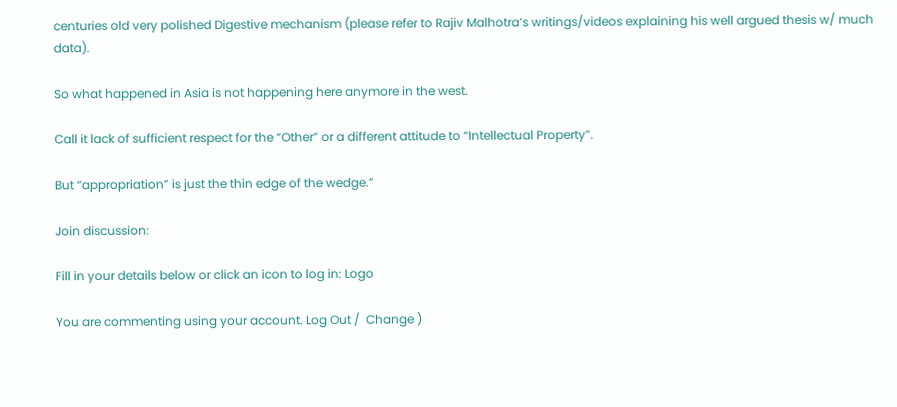centuries old very polished Digestive mechanism (please refer to Rajiv Malhotra’s writings/videos explaining his well argued thesis w/ much data).

So what happened in Asia is not happening here anymore in the west.

Call it lack of sufficient respect for the “Other” or a different attitude to “Intellectual Property”.

But “appropriation” is just the thin edge of the wedge.”

Join discussion:

Fill in your details below or click an icon to log in: Logo

You are commenting using your account. Log Out /  Change )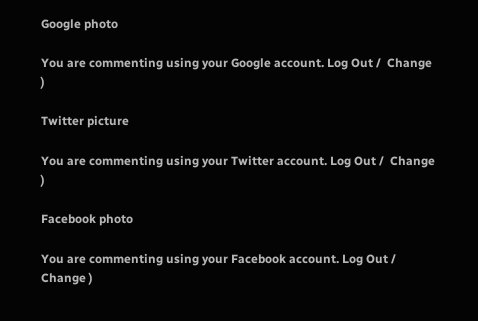Google photo

You are commenting using your Google account. Log Out /  Change )

Twitter picture

You are commenting using your Twitter account. Log Out /  Change )

Facebook photo

You are commenting using your Facebook account. Log Out /  Change )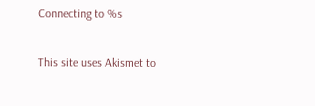Connecting to %s

This site uses Akismet to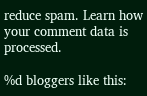reduce spam. Learn how your comment data is processed.

%d bloggers like this: